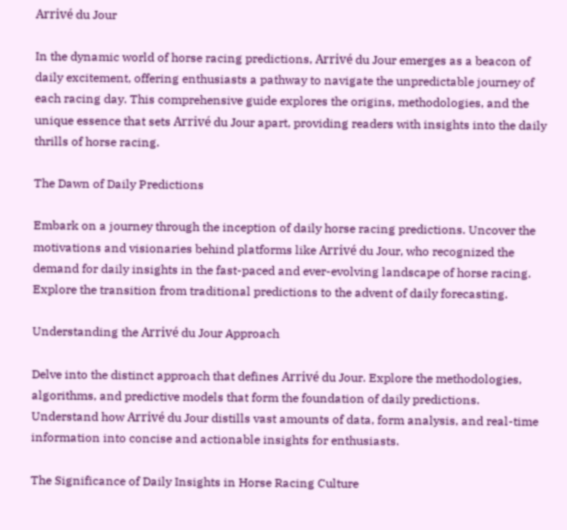Arrivé du Jour

In the dynamic world of horse racing predictions, Arrivé du Jour emerges as a beacon of daily excitement, offering enthusiasts a pathway to navigate the unpredictable journey of each racing day. This comprehensive guide explores the origins, methodologies, and the unique essence that sets Arrivé du Jour apart, providing readers with insights into the daily thrills of horse racing.

The Dawn of Daily Predictions

Embark on a journey through the inception of daily horse racing predictions. Uncover the motivations and visionaries behind platforms like Arrivé du Jour, who recognized the demand for daily insights in the fast-paced and ever-evolving landscape of horse racing. Explore the transition from traditional predictions to the advent of daily forecasting.

Understanding the Arrivé du Jour Approach

Delve into the distinct approach that defines Arrivé du Jour. Explore the methodologies, algorithms, and predictive models that form the foundation of daily predictions. Understand how Arrivé du Jour distills vast amounts of data, form analysis, and real-time information into concise and actionable insights for enthusiasts.

The Significance of Daily Insights in Horse Racing Culture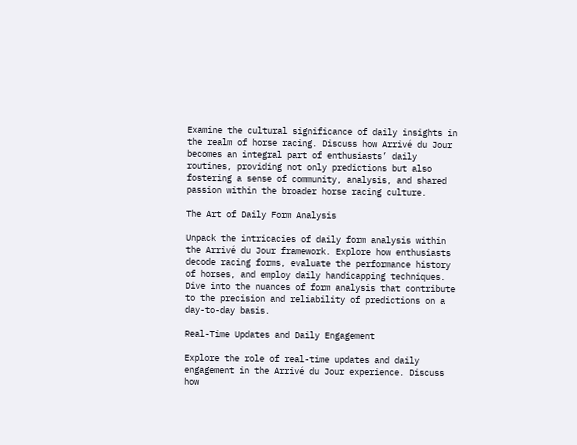Examine the cultural significance of daily insights in the realm of horse racing. Discuss how Arrivé du Jour becomes an integral part of enthusiasts’ daily routines, providing not only predictions but also fostering a sense of community, analysis, and shared passion within the broader horse racing culture.

The Art of Daily Form Analysis

Unpack the intricacies of daily form analysis within the Arrivé du Jour framework. Explore how enthusiasts decode racing forms, evaluate the performance history of horses, and employ daily handicapping techniques. Dive into the nuances of form analysis that contribute to the precision and reliability of predictions on a day-to-day basis.

Real-Time Updates and Daily Engagement

Explore the role of real-time updates and daily engagement in the Arrivé du Jour experience. Discuss how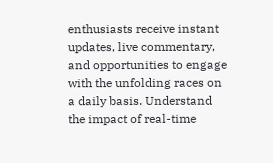enthusiasts receive instant updates, live commentary, and opportunities to engage with the unfolding races on a daily basis. Understand the impact of real-time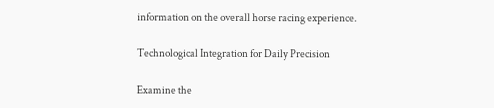information on the overall horse racing experience.

Technological Integration for Daily Precision

Examine the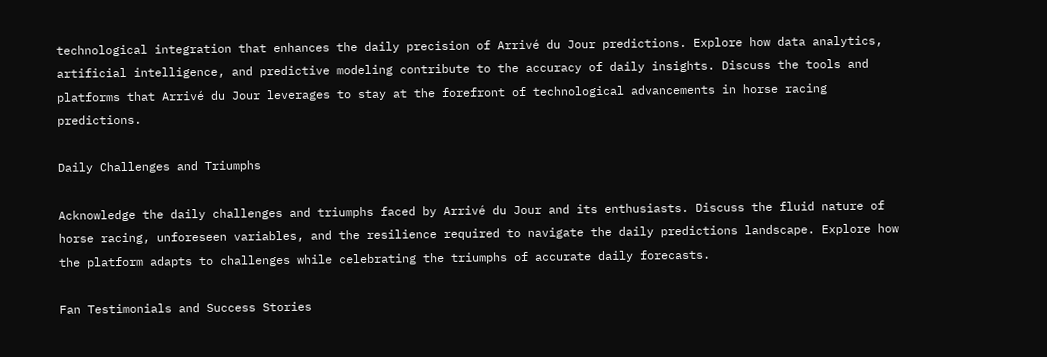technological integration that enhances the daily precision of Arrivé du Jour predictions. Explore how data analytics, artificial intelligence, and predictive modeling contribute to the accuracy of daily insights. Discuss the tools and platforms that Arrivé du Jour leverages to stay at the forefront of technological advancements in horse racing predictions.

Daily Challenges and Triumphs

Acknowledge the daily challenges and triumphs faced by Arrivé du Jour and its enthusiasts. Discuss the fluid nature of horse racing, unforeseen variables, and the resilience required to navigate the daily predictions landscape. Explore how the platform adapts to challenges while celebrating the triumphs of accurate daily forecasts.

Fan Testimonials and Success Stories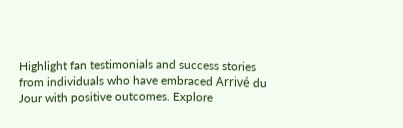Highlight fan testimonials and success stories from individuals who have embraced Arrivé du Jour with positive outcomes. Explore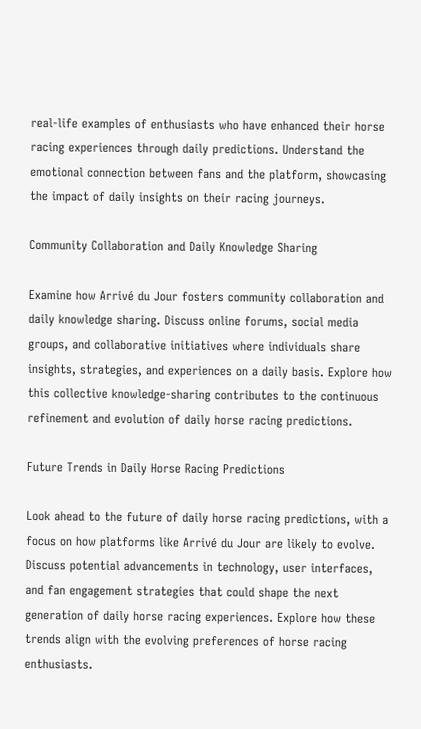real-life examples of enthusiasts who have enhanced their horse racing experiences through daily predictions. Understand the emotional connection between fans and the platform, showcasing the impact of daily insights on their racing journeys.

Community Collaboration and Daily Knowledge Sharing

Examine how Arrivé du Jour fosters community collaboration and daily knowledge sharing. Discuss online forums, social media groups, and collaborative initiatives where individuals share insights, strategies, and experiences on a daily basis. Explore how this collective knowledge-sharing contributes to the continuous refinement and evolution of daily horse racing predictions.

Future Trends in Daily Horse Racing Predictions

Look ahead to the future of daily horse racing predictions, with a focus on how platforms like Arrivé du Jour are likely to evolve. Discuss potential advancements in technology, user interfaces, and fan engagement strategies that could shape the next generation of daily horse racing experiences. Explore how these trends align with the evolving preferences of horse racing enthusiasts.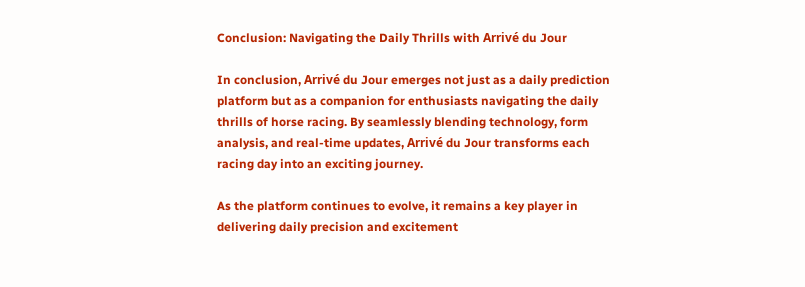Conclusion: Navigating the Daily Thrills with Arrivé du Jour

In conclusion, Arrivé du Jour emerges not just as a daily prediction platform but as a companion for enthusiasts navigating the daily thrills of horse racing. By seamlessly blending technology, form analysis, and real-time updates, Arrivé du Jour transforms each racing day into an exciting journey.

As the platform continues to evolve, it remains a key player in delivering daily precision and excitement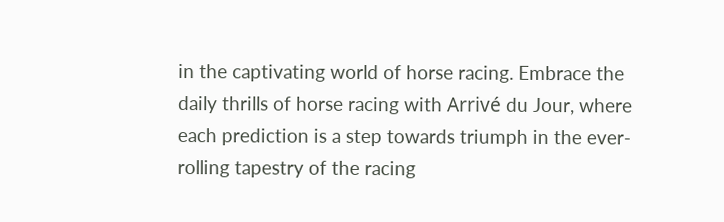in the captivating world of horse racing. Embrace the daily thrills of horse racing with Arrivé du Jour, where each prediction is a step towards triumph in the ever-rolling tapestry of the racing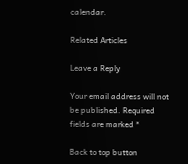calendar.

Related Articles

Leave a Reply

Your email address will not be published. Required fields are marked *

Back to top button